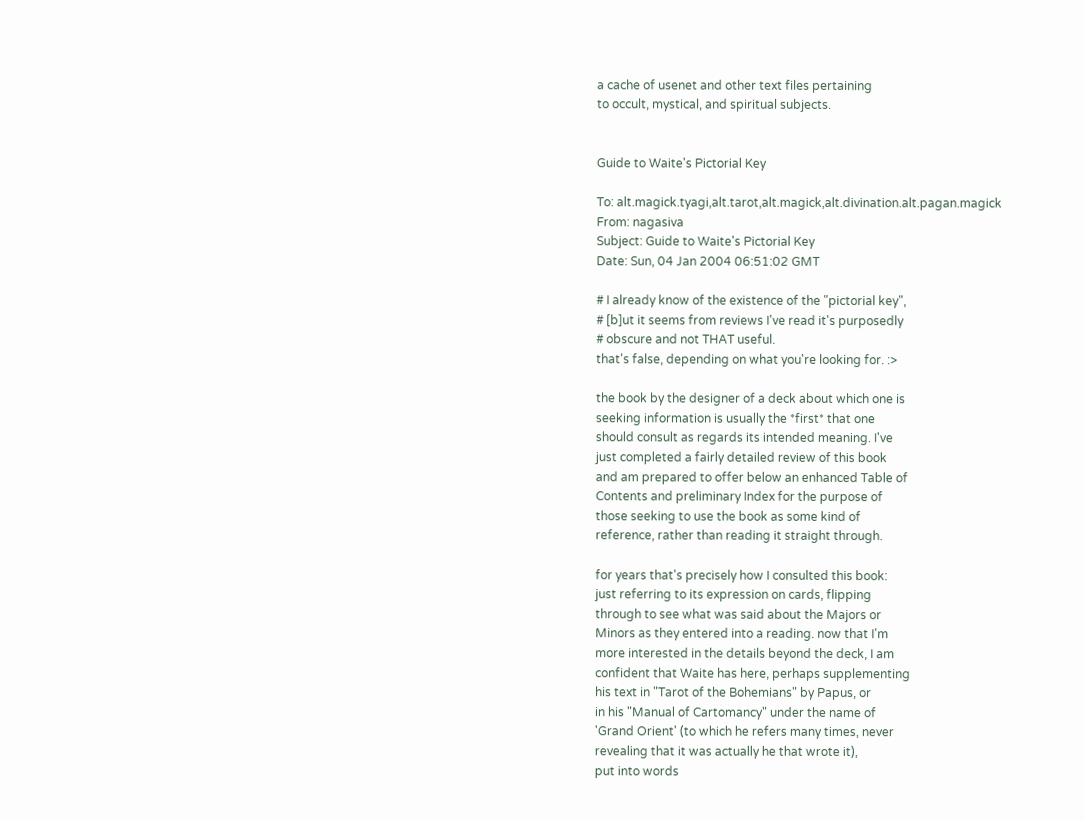a cache of usenet and other text files pertaining
to occult, mystical, and spiritual subjects.


Guide to Waite's Pictorial Key

To: alt.magick.tyagi,alt.tarot,alt.magick,alt.divination.alt.pagan.magick
From: nagasiva
Subject: Guide to Waite's Pictorial Key
Date: Sun, 04 Jan 2004 06:51:02 GMT

# I already know of the existence of the "pictorial key",
# [b]ut it seems from reviews I've read it's purposedly
# obscure and not THAT useful.
that's false, depending on what you're looking for. :>

the book by the designer of a deck about which one is
seeking information is usually the *first* that one
should consult as regards its intended meaning. I've
just completed a fairly detailed review of this book
and am prepared to offer below an enhanced Table of
Contents and preliminary Index for the purpose of
those seeking to use the book as some kind of
reference, rather than reading it straight through.

for years that's precisely how I consulted this book:
just referring to its expression on cards, flipping
through to see what was said about the Majors or
Minors as they entered into a reading. now that I'm
more interested in the details beyond the deck, I am
confident that Waite has here, perhaps supplementing
his text in "Tarot of the Bohemians" by Papus, or
in his "Manual of Cartomancy" under the name of
'Grand Orient' (to which he refers many times, never
revealing that it was actually he that wrote it),
put into words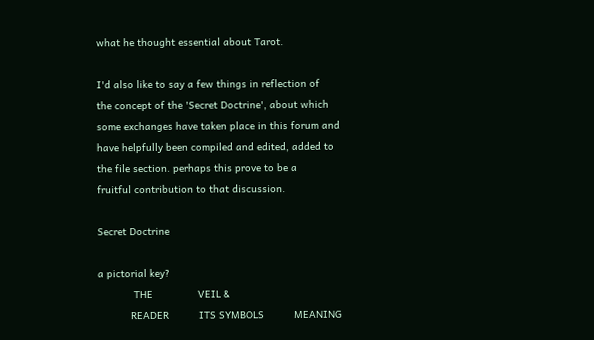what he thought essential about Tarot.

I'd also like to say a few things in reflection of
the concept of the 'Secret Doctrine', about which
some exchanges have taken place in this forum and
have helpfully been compiled and edited, added to
the file section. perhaps this prove to be a
fruitful contribution to that discussion.

Secret Doctrine

a pictorial key?
            THE               VEIL &
           READER          ITS SYMBOLS          MEANING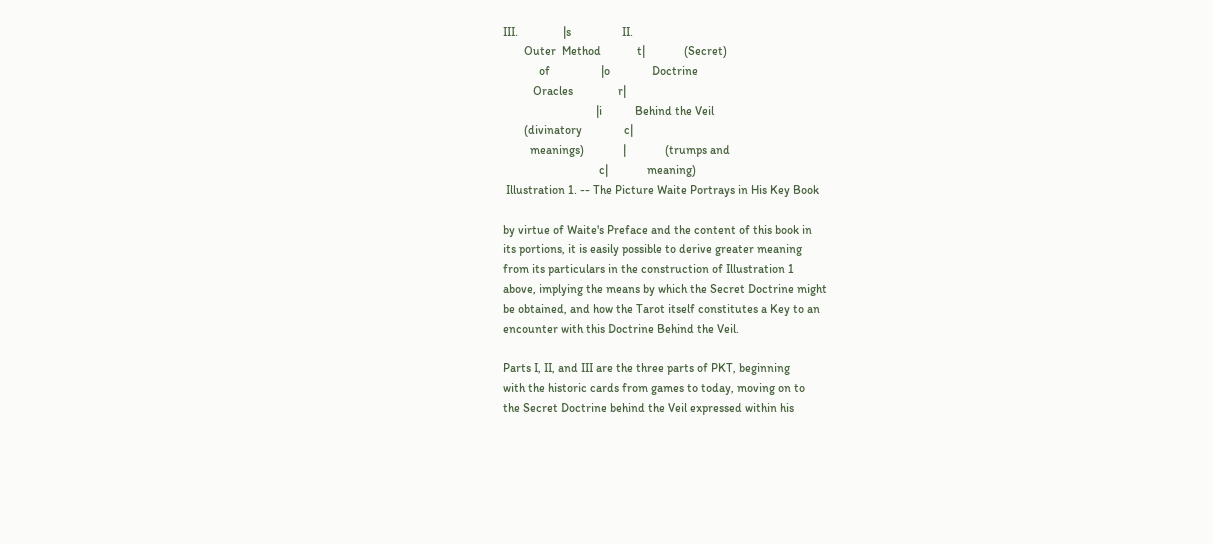III.               |s                 II.
       Outer  Method            t|             (Secret)
            of                 |o              Doctrine
          Oracles               r|
                               |i           Behind the Veil
       (divinatory              c|
         meanings)             |             (trumps and
                                c|             meaning)
 Illustration 1. -- The Picture Waite Portrays in His Key Book

by virtue of Waite's Preface and the content of this book in
its portions, it is easily possible to derive greater meaning
from its particulars in the construction of Illustration 1
above, implying the means by which the Secret Doctrine might
be obtained, and how the Tarot itself constitutes a Key to an
encounter with this Doctrine Behind the Veil.

Parts I, II, and III are the three parts of PKT, beginning
with the historic cards from games to today, moving on to
the Secret Doctrine behind the Veil expressed within his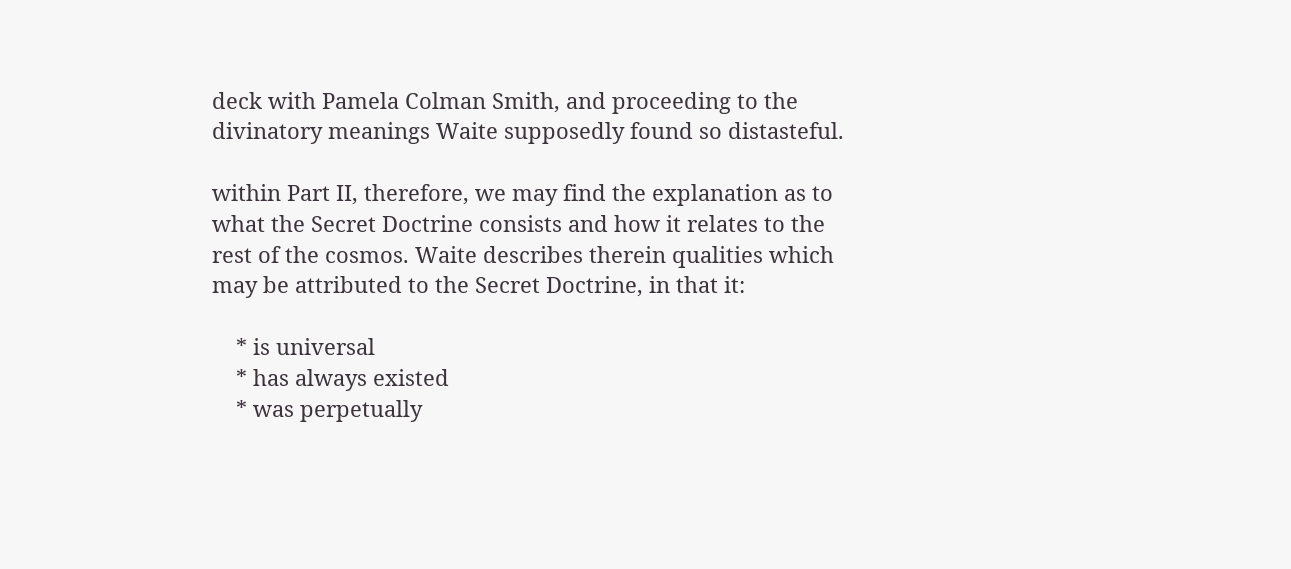deck with Pamela Colman Smith, and proceeding to the
divinatory meanings Waite supposedly found so distasteful.

within Part II, therefore, we may find the explanation as to
what the Secret Doctrine consists and how it relates to the
rest of the cosmos. Waite describes therein qualities which
may be attributed to the Secret Doctrine, in that it:

    * is universal
    * has always existed
    * was perpetually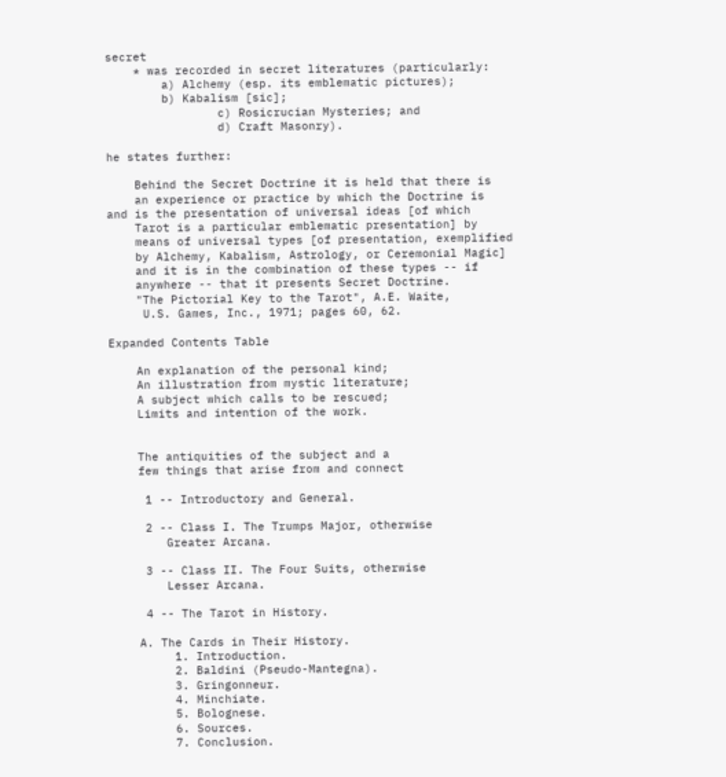secret
    * was recorded in secret literatures (particularly:
        a) Alchemy (esp. its emblematic pictures);
        b) Kabalism [sic];
                c) Rosicrucian Mysteries; and
                d) Craft Masonry).

he states further:

    Behind the Secret Doctrine it is held that there is
    an experience or practice by which the Doctrine is
and is the presentation of universal ideas [of which
    Tarot is a particular emblematic presentation] by
    means of universal types [of presentation, exemplified
    by Alchemy, Kabalism, Astrology, or Ceremonial Magic]
    and it is in the combination of these types -- if
    anywhere -- that it presents Secret Doctrine.
    "The Pictorial Key to the Tarot", A.E. Waite,
     U.S. Games, Inc., 1971; pages 60, 62.

Expanded Contents Table

    An explanation of the personal kind;
    An illustration from mystic literature;
    A subject which calls to be rescued;
    Limits and intention of the work.


    The antiquities of the subject and a
    few things that arise from and connect

     1 -- Introductory and General.

     2 -- Class I. The Trumps Major, otherwise
        Greater Arcana.

     3 -- Class II. The Four Suits, otherwise
        Lesser Arcana.

     4 -- The Tarot in History.

    A. The Cards in Their History.
         1. Introduction.
         2. Baldini (Pseudo-Mantegna).
         3. Gringonneur.
         4. Minchiate.
         5. Bolognese.
         6. Sources.
         7. Conclusion.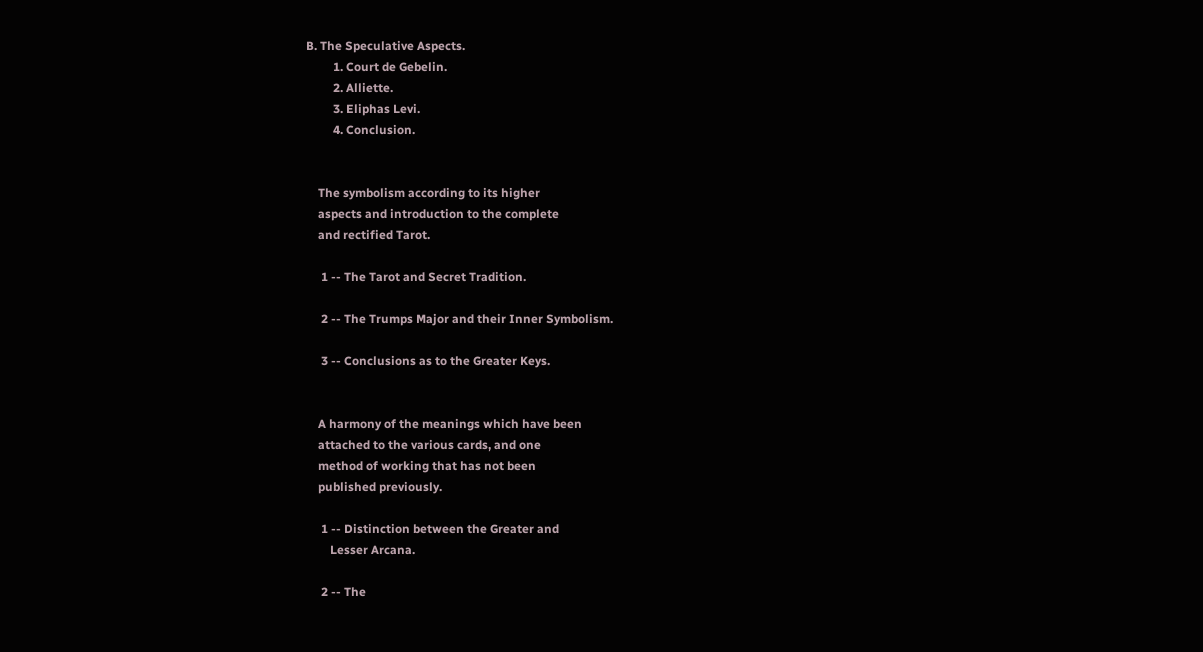B. The Speculative Aspects.
         1. Court de Gebelin.
         2. Alliette.
         3. Eliphas Levi.
         4. Conclusion.


    The symbolism according to its higher
    aspects and introduction to the complete
    and rectified Tarot.

     1 -- The Tarot and Secret Tradition.

     2 -- The Trumps Major and their Inner Symbolism.

     3 -- Conclusions as to the Greater Keys.


    A harmony of the meanings which have been
    attached to the various cards, and one
    method of working that has not been
    published previously.

     1 -- Distinction between the Greater and
        Lesser Arcana.

     2 -- The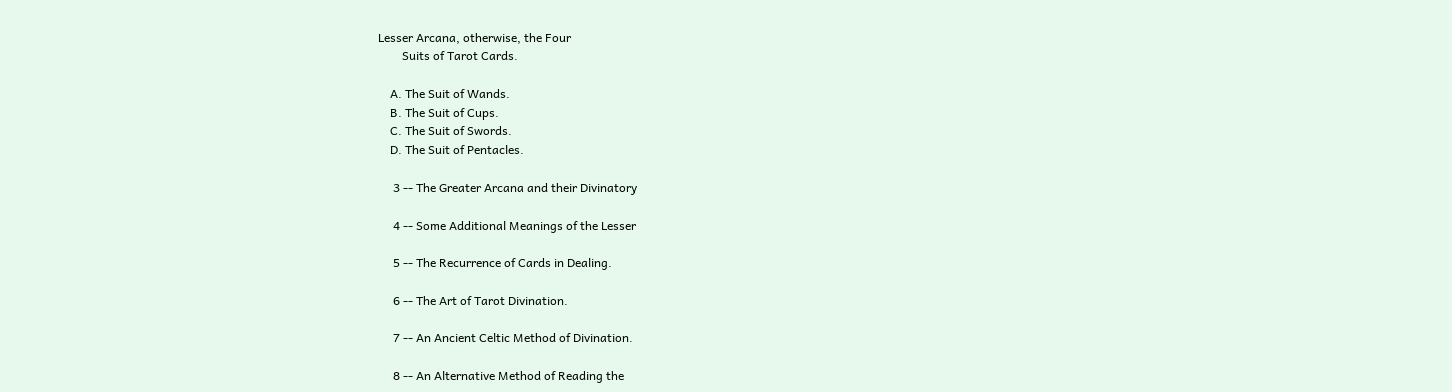Lesser Arcana, otherwise, the Four
        Suits of Tarot Cards.

    A. The Suit of Wands.
    B. The Suit of Cups.
    C. The Suit of Swords.
    D. The Suit of Pentacles.

     3 -- The Greater Arcana and their Divinatory

     4 -- Some Additional Meanings of the Lesser

     5 -- The Recurrence of Cards in Dealing.

     6 -- The Art of Tarot Divination.

     7 -- An Ancient Celtic Method of Divination.

     8 -- An Alternative Method of Reading the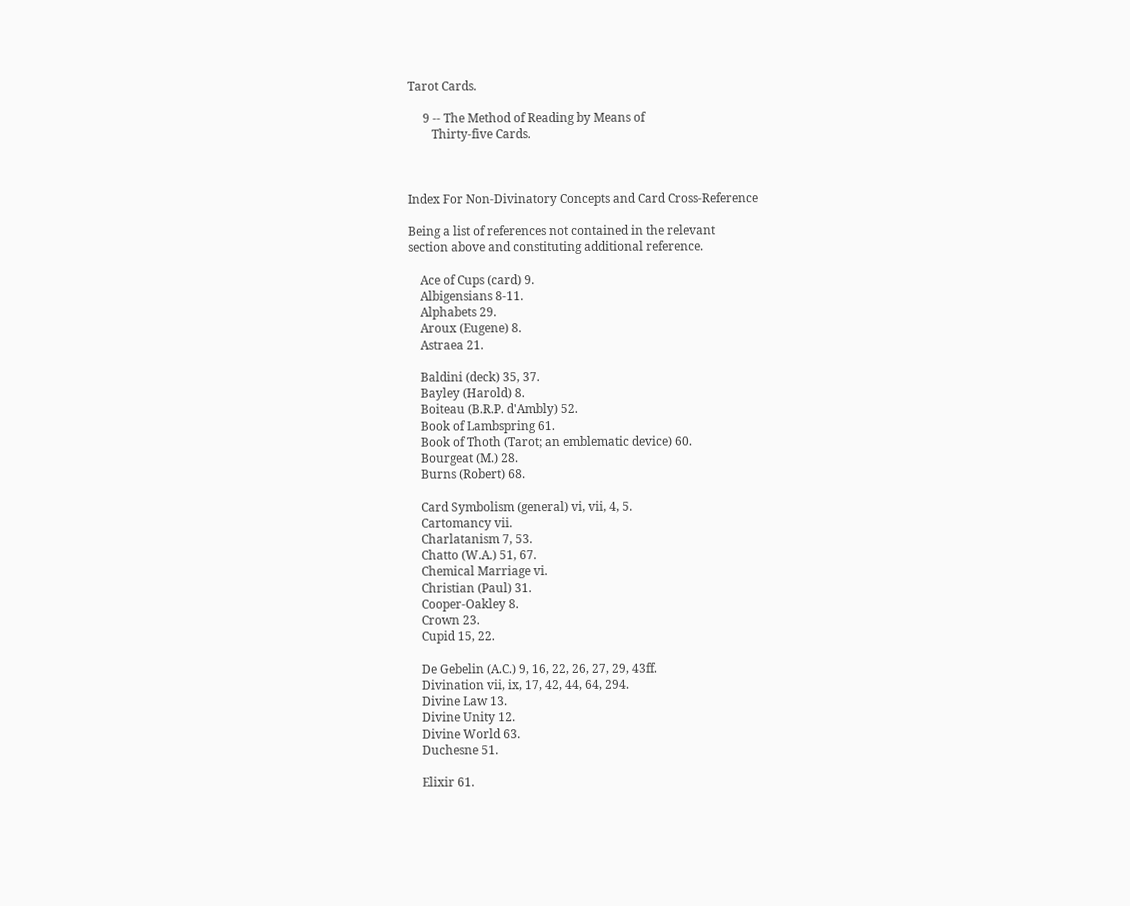Tarot Cards.

     9 -- The Method of Reading by Means of
        Thirty-five Cards.



Index For Non-Divinatory Concepts and Card Cross-Reference

Being a list of references not contained in the relevant
section above and constituting additional reference.

    Ace of Cups (card) 9.
    Albigensians 8-11.
    Alphabets 29.
    Aroux (Eugene) 8.
    Astraea 21.

    Baldini (deck) 35, 37.
    Bayley (Harold) 8.
    Boiteau (B.R.P. d'Ambly) 52.
    Book of Lambspring 61.
    Book of Thoth (Tarot; an emblematic device) 60.
    Bourgeat (M.) 28.
    Burns (Robert) 68.

    Card Symbolism (general) vi, vii, 4, 5.
    Cartomancy vii.
    Charlatanism 7, 53.
    Chatto (W.A.) 51, 67.
    Chemical Marriage vi.
    Christian (Paul) 31.
    Cooper-Oakley 8.
    Crown 23.
    Cupid 15, 22.

    De Gebelin (A.C.) 9, 16, 22, 26, 27, 29, 43ff.
    Divination vii, ix, 17, 42, 44, 64, 294.
    Divine Law 13.
    Divine Unity 12.
    Divine World 63.
    Duchesne 51.

    Elixir 61.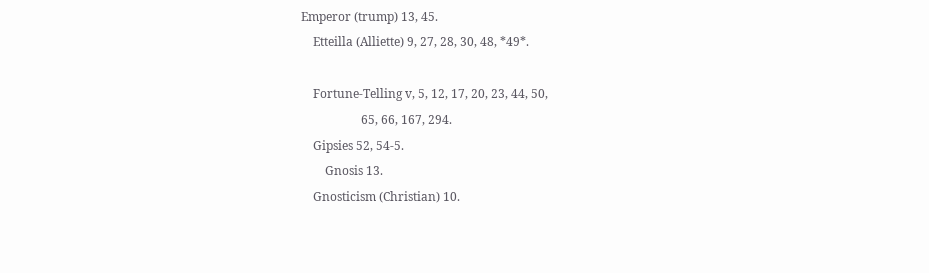Emperor (trump) 13, 45.
    Etteilla (Alliette) 9, 27, 28, 30, 48, *49*.

    Fortune-Telling v, 5, 12, 17, 20, 23, 44, 50,
                    65, 66, 167, 294.
    Gipsies 52, 54-5.
        Gnosis 13.
    Gnosticism (Christian) 10.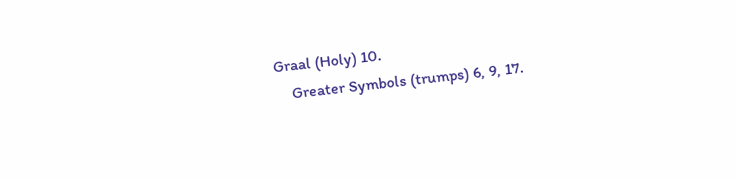Graal (Holy) 10.
    Greater Symbols (trumps) 6, 9, 17.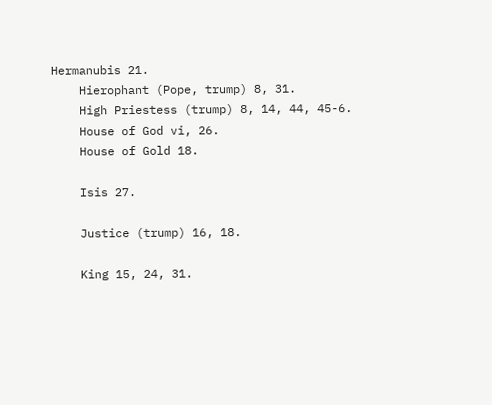Hermanubis 21.
    Hierophant (Pope, trump) 8, 31.
    High Priestess (trump) 8, 14, 44, 45-6.
    House of God vi, 26.
    House of Gold 18.

    Isis 27.

    Justice (trump) 16, 18.

    King 15, 24, 31.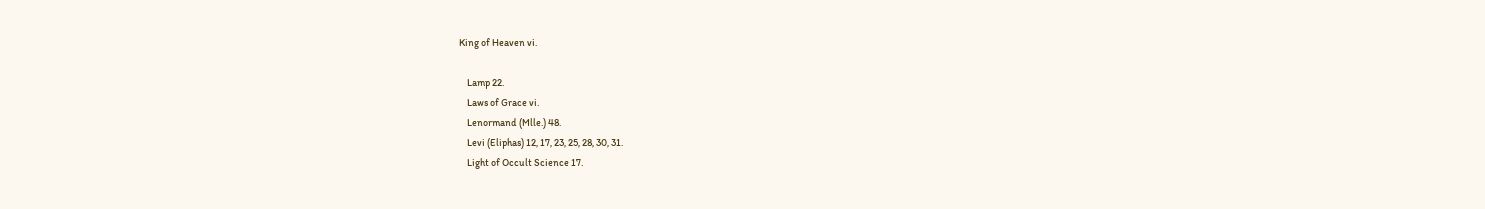King of Heaven vi.

    Lamp 22.
    Laws of Grace vi.
    Lenormand (Mlle.) 48.
    Levi (Eliphas) 12, 17, 23, 25, 28, 30, 31.
    Light of Occult Science 17.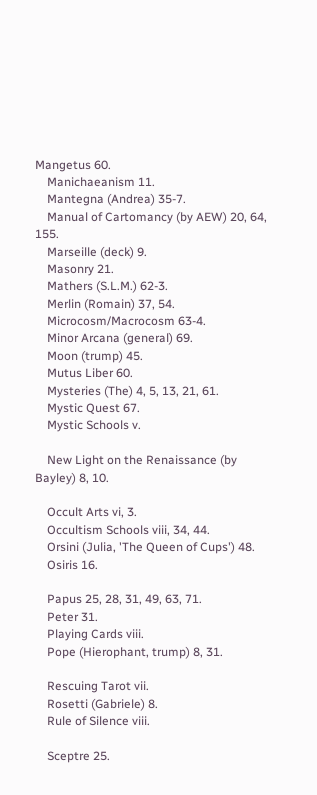Mangetus 60.
    Manichaeanism 11.
    Mantegna (Andrea) 35-7.
    Manual of Cartomancy (by AEW) 20, 64, 155.
    Marseille (deck) 9.
    Masonry 21.
    Mathers (S.L.M.) 62-3.
    Merlin (Romain) 37, 54.
    Microcosm/Macrocosm 63-4.
    Minor Arcana (general) 69.
    Moon (trump) 45.
    Mutus Liber 60.
    Mysteries (The) 4, 5, 13, 21, 61.
    Mystic Quest 67.
    Mystic Schools v.

    New Light on the Renaissance (by Bayley) 8, 10.

    Occult Arts vi, 3.
    Occultism Schools viii, 34, 44.
    Orsini (Julia, 'The Queen of Cups') 48.
    Osiris 16.

    Papus 25, 28, 31, 49, 63, 71.
    Peter 31.
    Playing Cards viii.
    Pope (Hierophant, trump) 8, 31.

    Rescuing Tarot vii.
    Rosetti (Gabriele) 8.
    Rule of Silence viii.

    Sceptre 25.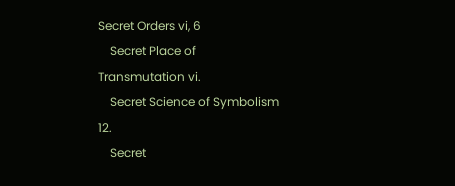Secret Orders vi, 6
    Secret Place of Transmutation vi.
    Secret Science of Symbolism 12.
    Secret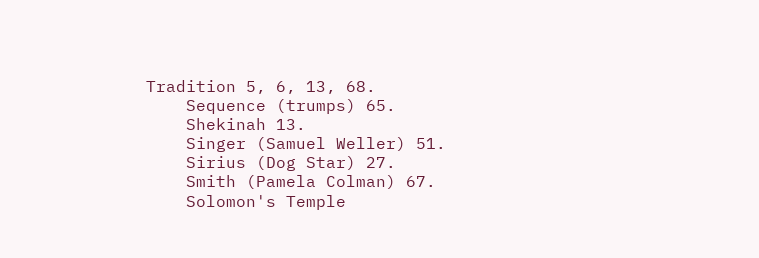Tradition 5, 6, 13, 68.
    Sequence (trumps) 65.
    Shekinah 13.
    Singer (Samuel Weller) 51.
    Sirius (Dog Star) 27.
    Smith (Pamela Colman) 67.
    Solomon's Temple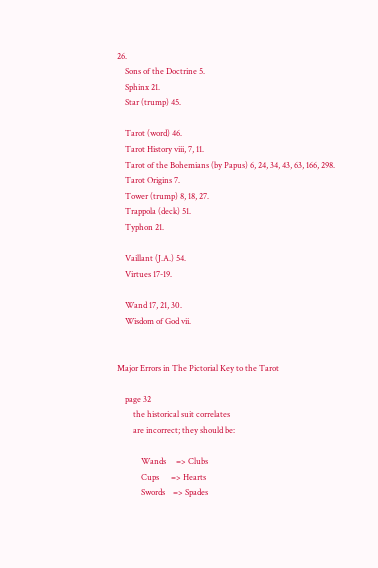26.
    Sons of the Doctrine 5.
    Sphinx 21.
    Star (trump) 45.

    Tarot (word) 46.
    Tarot History viii, 7, 11.
    Tarot of the Bohemians (by Papus) 6, 24, 34, 43, 63, 166, 298.
    Tarot Origins 7.
    Tower (trump) 8, 18, 27.
    Trappola (deck) 51.
    Typhon 21.

    Vaillant (J.A.) 54.
    Virtues 17-19.

    Wand 17, 21, 30.
    Wisdom of God vii.


Major Errors in The Pictorial Key to the Tarot

    page 32
        the historical suit correlates
        are incorrect; they should be:

            Wands     => Clubs
            Cups      => Hearts
            Swords    => Spades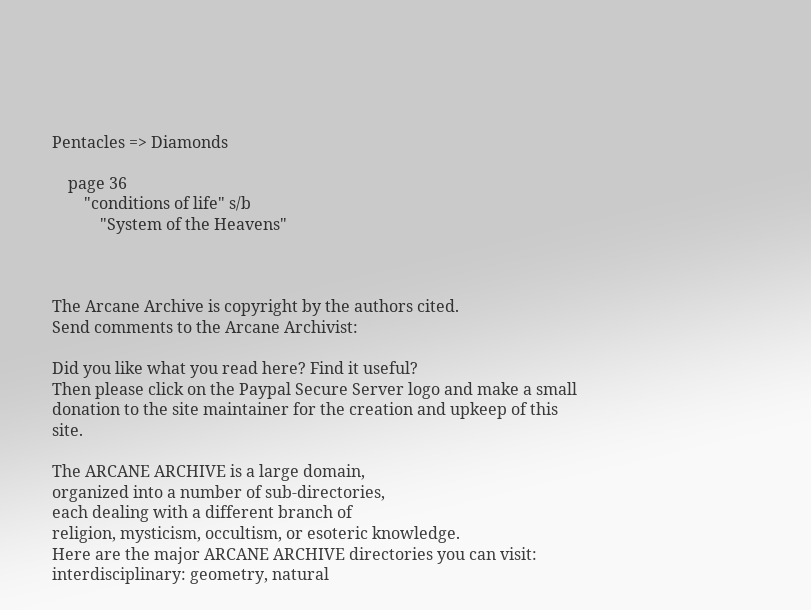Pentacles => Diamonds

    page 36
        "conditions of life" s/b
            "System of the Heavens"



The Arcane Archive is copyright by the authors cited.
Send comments to the Arcane Archivist:

Did you like what you read here? Find it useful?
Then please click on the Paypal Secure Server logo and make a small
donation to the site maintainer for the creation and upkeep of this site.

The ARCANE ARCHIVE is a large domain,
organized into a number of sub-directories,
each dealing with a different branch of
religion, mysticism, occultism, or esoteric knowledge.
Here are the major ARCANE ARCHIVE directories you can visit:
interdisciplinary: geometry, natural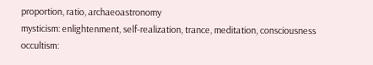proportion, ratio, archaeoastronomy
mysticism: enlightenment, self-realization, trance, meditation, consciousness
occultism: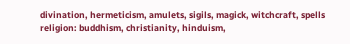divination, hermeticism, amulets, sigils, magick, witchcraft, spells
religion: buddhism, christianity, hinduism,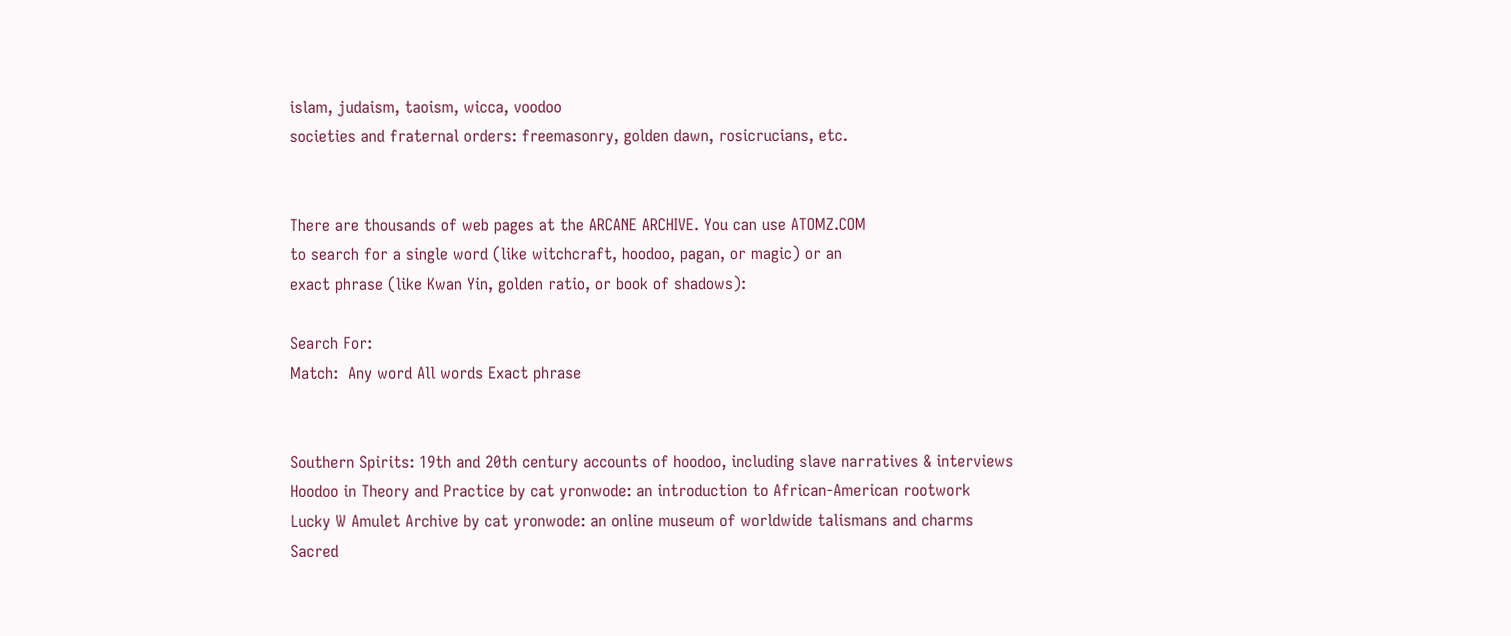islam, judaism, taoism, wicca, voodoo
societies and fraternal orders: freemasonry, golden dawn, rosicrucians, etc.


There are thousands of web pages at the ARCANE ARCHIVE. You can use ATOMZ.COM
to search for a single word (like witchcraft, hoodoo, pagan, or magic) or an
exact phrase (like Kwan Yin, golden ratio, or book of shadows):

Search For:
Match:  Any word All words Exact phrase


Southern Spirits: 19th and 20th century accounts of hoodoo, including slave narratives & interviews
Hoodoo in Theory and Practice by cat yronwode: an introduction to African-American rootwork
Lucky W Amulet Archive by cat yronwode: an online museum of worldwide talismans and charms
Sacred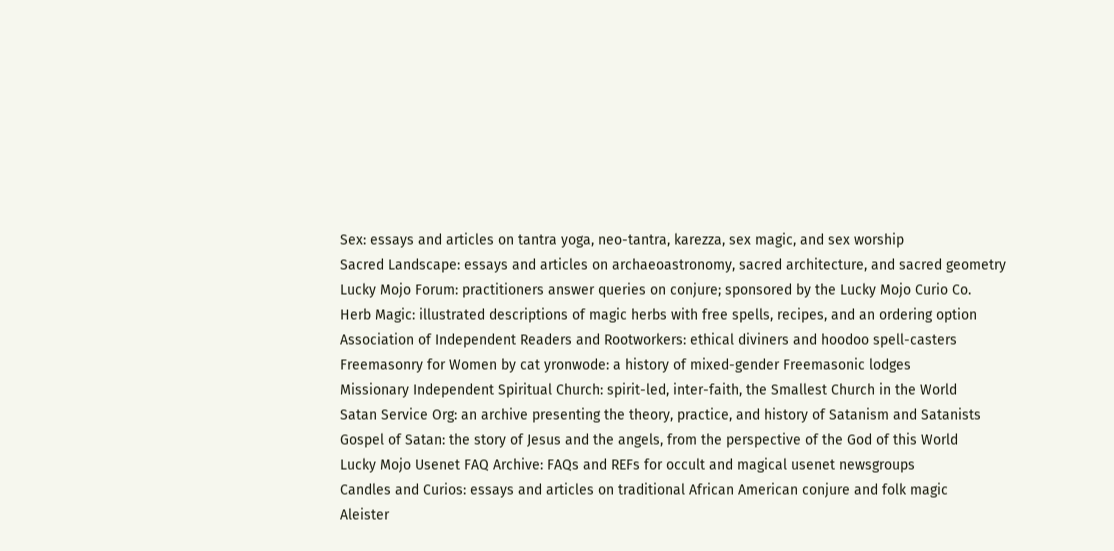Sex: essays and articles on tantra yoga, neo-tantra, karezza, sex magic, and sex worship
Sacred Landscape: essays and articles on archaeoastronomy, sacred architecture, and sacred geometry
Lucky Mojo Forum: practitioners answer queries on conjure; sponsored by the Lucky Mojo Curio Co.
Herb Magic: illustrated descriptions of magic herbs with free spells, recipes, and an ordering option
Association of Independent Readers and Rootworkers: ethical diviners and hoodoo spell-casters
Freemasonry for Women by cat yronwode: a history of mixed-gender Freemasonic lodges
Missionary Independent Spiritual Church: spirit-led, inter-faith, the Smallest Church in the World
Satan Service Org: an archive presenting the theory, practice, and history of Satanism and Satanists
Gospel of Satan: the story of Jesus and the angels, from the perspective of the God of this World
Lucky Mojo Usenet FAQ Archive: FAQs and REFs for occult and magical usenet newsgroups
Candles and Curios: essays and articles on traditional African American conjure and folk magic
Aleister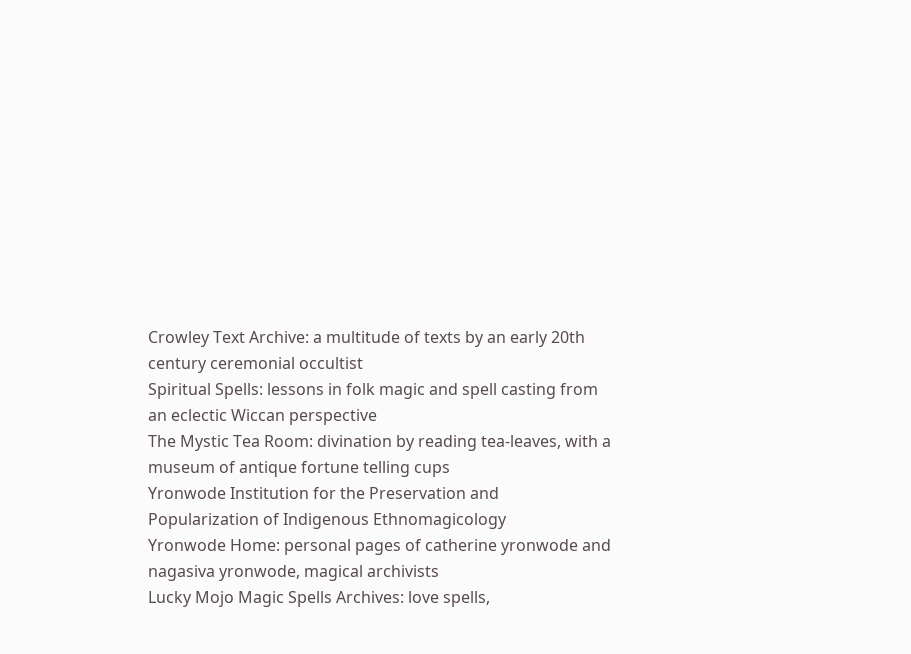Crowley Text Archive: a multitude of texts by an early 20th century ceremonial occultist
Spiritual Spells: lessons in folk magic and spell casting from an eclectic Wiccan perspective
The Mystic Tea Room: divination by reading tea-leaves, with a museum of antique fortune telling cups
Yronwode Institution for the Preservation and Popularization of Indigenous Ethnomagicology
Yronwode Home: personal pages of catherine yronwode and nagasiva yronwode, magical archivists
Lucky Mojo Magic Spells Archives: love spells,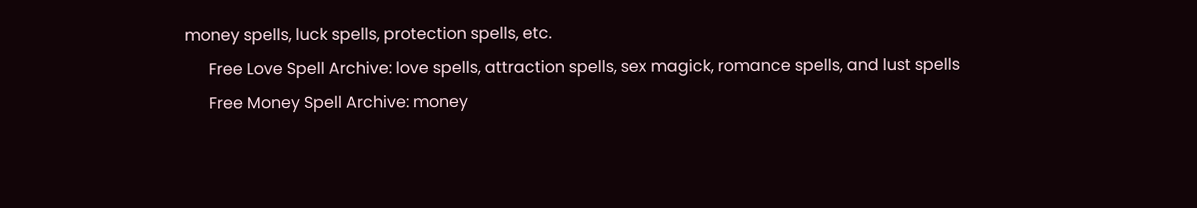money spells, luck spells, protection spells, etc.
      Free Love Spell Archive: love spells, attraction spells, sex magick, romance spells, and lust spells
      Free Money Spell Archive: money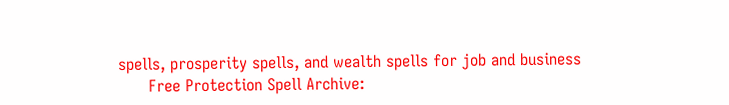spells, prosperity spells, and wealth spells for job and business
      Free Protection Spell Archive: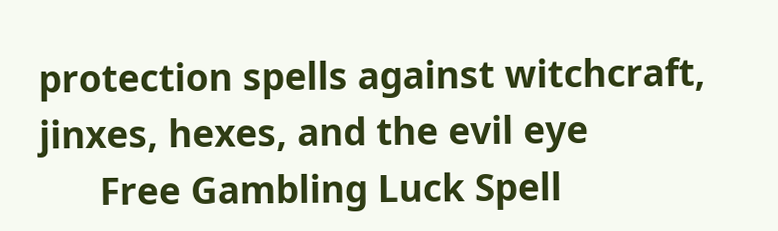protection spells against witchcraft, jinxes, hexes, and the evil eye
      Free Gambling Luck Spell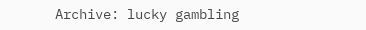Archive: lucky gambling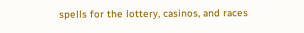spells for the lottery, casinos, and races